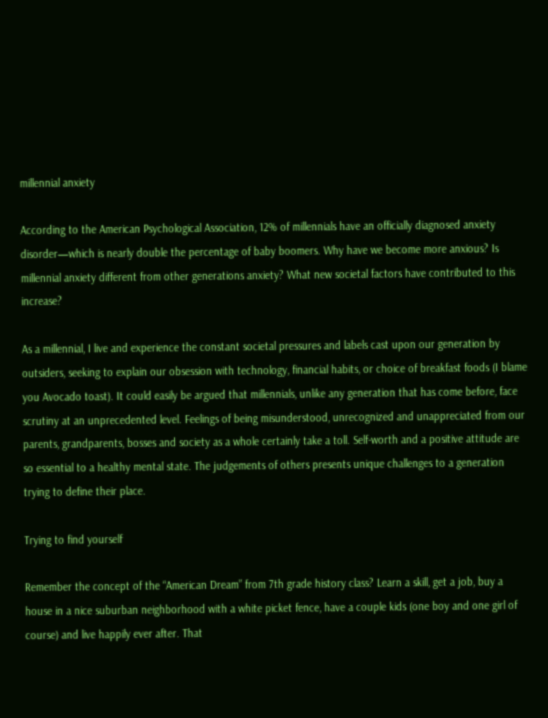millennial anxiety

According to the American Psychological Association, 12% of millennials have an officially diagnosed anxiety disorder—which is nearly double the percentage of baby boomers. Why have we become more anxious? Is millennial anxiety different from other generations anxiety? What new societal factors have contributed to this increase?

As a millennial, I live and experience the constant societal pressures and labels cast upon our generation by outsiders, seeking to explain our obsession with technology, financial habits, or choice of breakfast foods (I blame you Avocado toast). It could easily be argued that millennials, unlike any generation that has come before, face scrutiny at an unprecedented level. Feelings of being misunderstood, unrecognized and unappreciated from our parents, grandparents, bosses and society as a whole certainly take a toll. Self-worth and a positive attitude are so essential to a healthy mental state. The judgements of others presents unique challenges to a generation trying to define their place.

Trying to find yourself

Remember the concept of the “American Dream” from 7th grade history class? Learn a skill, get a job, buy a house in a nice suburban neighborhood with a white picket fence, have a couple kids (one boy and one girl of course) and live happily ever after. That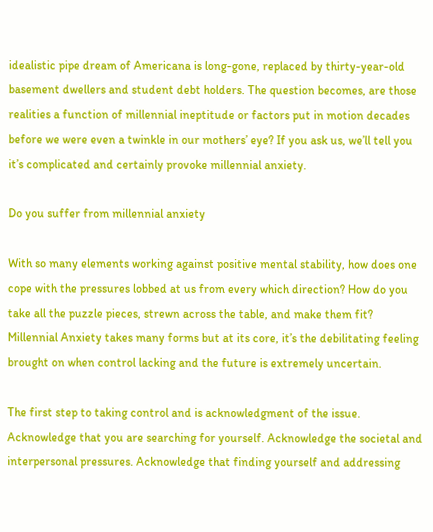idealistic pipe dream of Americana is long-gone, replaced by thirty-year-old basement dwellers and student debt holders. The question becomes, are those realities a function of millennial ineptitude or factors put in motion decades before we were even a twinkle in our mothers’ eye? If you ask us, we’ll tell you it’s complicated and certainly provoke millennial anxiety.

Do you suffer from millennial anxiety

With so many elements working against positive mental stability, how does one cope with the pressures lobbed at us from every which direction? How do you take all the puzzle pieces, strewn across the table, and make them fit? Millennial Anxiety takes many forms but at its core, it’s the debilitating feeling brought on when control lacking and the future is extremely uncertain.

The first step to taking control and is acknowledgment of the issue. Acknowledge that you are searching for yourself. Acknowledge the societal and interpersonal pressures. Acknowledge that finding yourself and addressing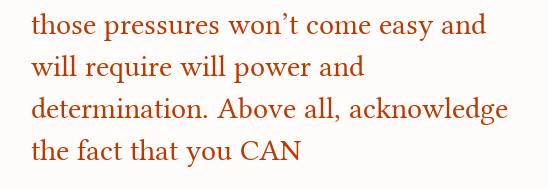those pressures won’t come easy and will require will power and determination. Above all, acknowledge the fact that you CAN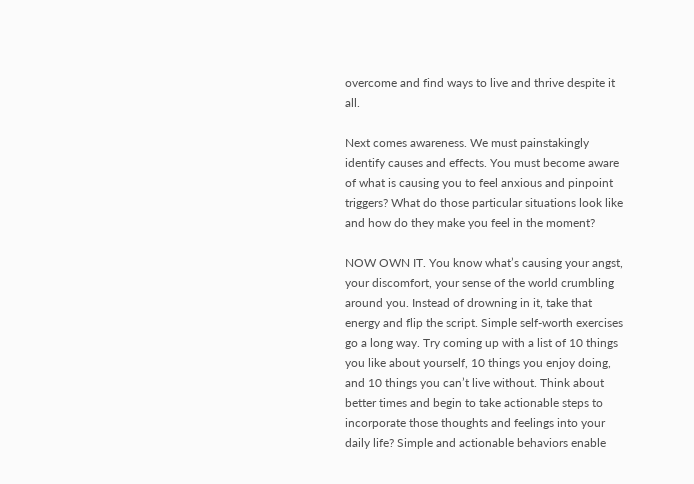overcome and find ways to live and thrive despite it all.

Next comes awareness. We must painstakingly identify causes and effects. You must become aware of what is causing you to feel anxious and pinpoint triggers? What do those particular situations look like and how do they make you feel in the moment?

NOW OWN IT. You know what’s causing your angst, your discomfort, your sense of the world crumbling around you. Instead of drowning in it, take that energy and flip the script. Simple self-worth exercises go a long way. Try coming up with a list of 10 things you like about yourself, 10 things you enjoy doing, and 10 things you can’t live without. Think about better times and begin to take actionable steps to incorporate those thoughts and feelings into your daily life? Simple and actionable behaviors enable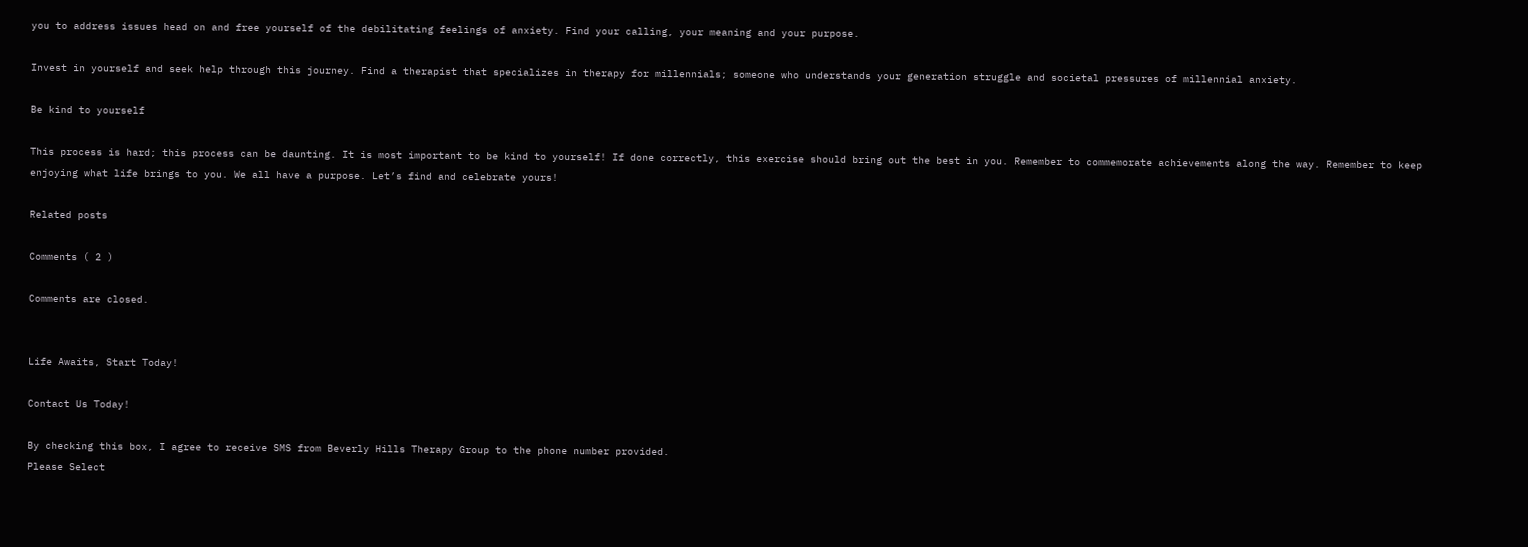you to address issues head on and free yourself of the debilitating feelings of anxiety. Find your calling, your meaning and your purpose.

Invest in yourself and seek help through this journey. Find a therapist that specializes in therapy for millennials; someone who understands your generation struggle and societal pressures of millennial anxiety.

Be kind to yourself

This process is hard; this process can be daunting. It is most important to be kind to yourself! If done correctly, this exercise should bring out the best in you. Remember to commemorate achievements along the way. Remember to keep enjoying what life brings to you. We all have a purpose. Let’s find and celebrate yours!

Related posts

Comments ( 2 )

Comments are closed.


Life Awaits, Start Today!

Contact Us Today!

By checking this box, I agree to receive SMS from Beverly Hills Therapy Group to the phone number provided.
Please Select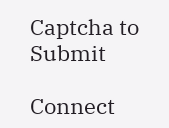Captcha to Submit

Connect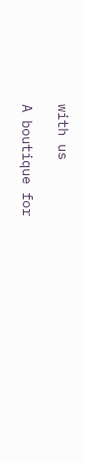with us

A boutique for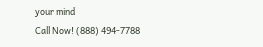your mind
Call Now! (888) 494-7788